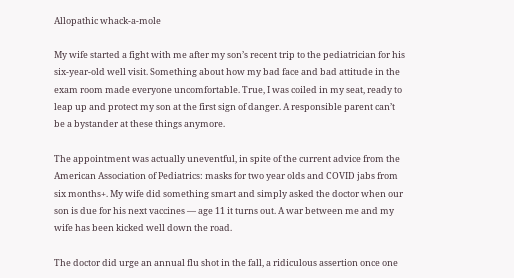Allopathic whack-a-mole

My wife started a fight with me after my son’s recent trip to the pediatrician for his six-year-old well visit. Something about how my bad face and bad attitude in the exam room made everyone uncomfortable. True, I was coiled in my seat, ready to leap up and protect my son at the first sign of danger. A responsible parent can’t be a bystander at these things anymore.

The appointment was actually uneventful, in spite of the current advice from the American Association of Pediatrics: masks for two year olds and COVID jabs from six months+. My wife did something smart and simply asked the doctor when our son is due for his next vaccines — age 11 it turns out. A war between me and my wife has been kicked well down the road.

The doctor did urge an annual flu shot in the fall, a ridiculous assertion once one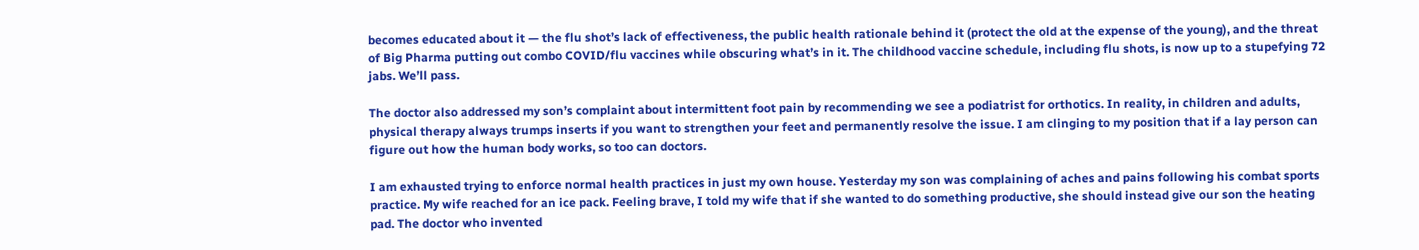becomes educated about it — the flu shot’s lack of effectiveness, the public health rationale behind it (protect the old at the expense of the young), and the threat of Big Pharma putting out combo COVID/flu vaccines while obscuring what’s in it. The childhood vaccine schedule, including flu shots, is now up to a stupefying 72 jabs. We’ll pass.

The doctor also addressed my son’s complaint about intermittent foot pain by recommending we see a podiatrist for orthotics. In reality, in children and adults, physical therapy always trumps inserts if you want to strengthen your feet and permanently resolve the issue. I am clinging to my position that if a lay person can figure out how the human body works, so too can doctors.

I am exhausted trying to enforce normal health practices in just my own house. Yesterday my son was complaining of aches and pains following his combat sports practice. My wife reached for an ice pack. Feeling brave, I told my wife that if she wanted to do something productive, she should instead give our son the heating pad. The doctor who invented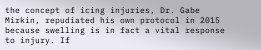the concept of icing injuries, Dr. Gabe Mirkin, repudiated his own protocol in 2015 because swelling is in fact a vital response to injury. If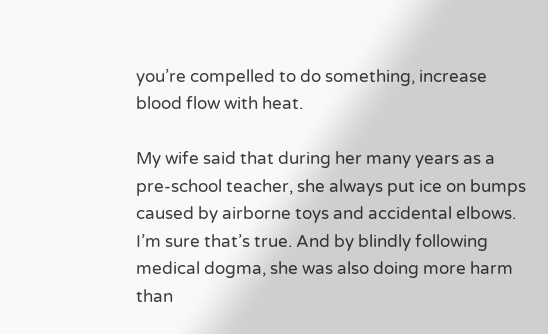you’re compelled to do something, increase blood flow with heat.

My wife said that during her many years as a pre-school teacher, she always put ice on bumps caused by airborne toys and accidental elbows. I’m sure that’s true. And by blindly following medical dogma, she was also doing more harm than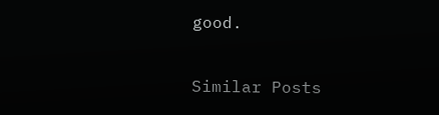good.

Similar Posts